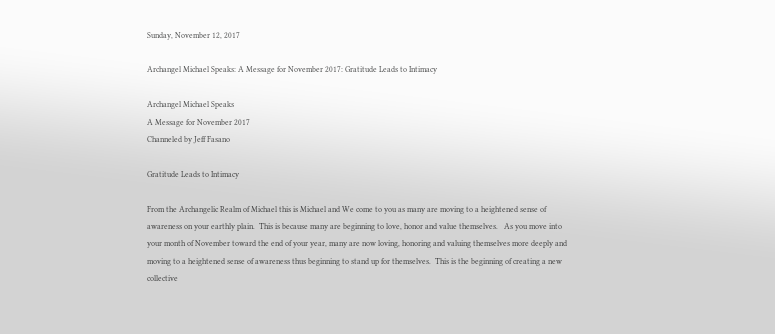Sunday, November 12, 2017

Archangel Michael Speaks: A Message for November 2017: Gratitude Leads to Intimacy

Archangel Michael Speaks
A Message for November 2017
Channeled by Jeff Fasano

Gratitude Leads to Intimacy

From the Archangelic Realm of Michael this is Michael and We come to you as many are moving to a heightened sense of awareness on your earthly plain.  This is because many are beginning to love, honor and value themselves.   As you move into your month of November toward the end of your year, many are now loving, honoring and valuing themselves more deeply and moving to a heightened sense of awareness thus beginning to stand up for themselves.  This is the beginning of creating a new collective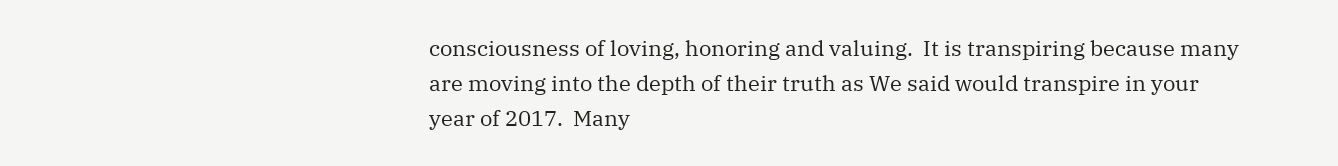consciousness of loving, honoring and valuing.  It is transpiring because many are moving into the depth of their truth as We said would transpire in your year of 2017.  Many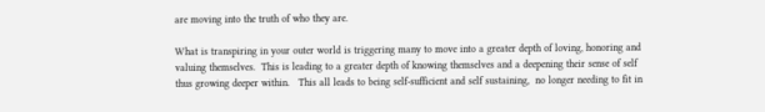are moving into the truth of who they are.

What is transpiring in your outer world is triggering many to move into a greater depth of loving, honoring and valuing themselves.  This is leading to a greater depth of knowing themselves and a deepening their sense of self thus growing deeper within.   This all leads to being self-sufficient and self sustaining,  no longer needing to fit in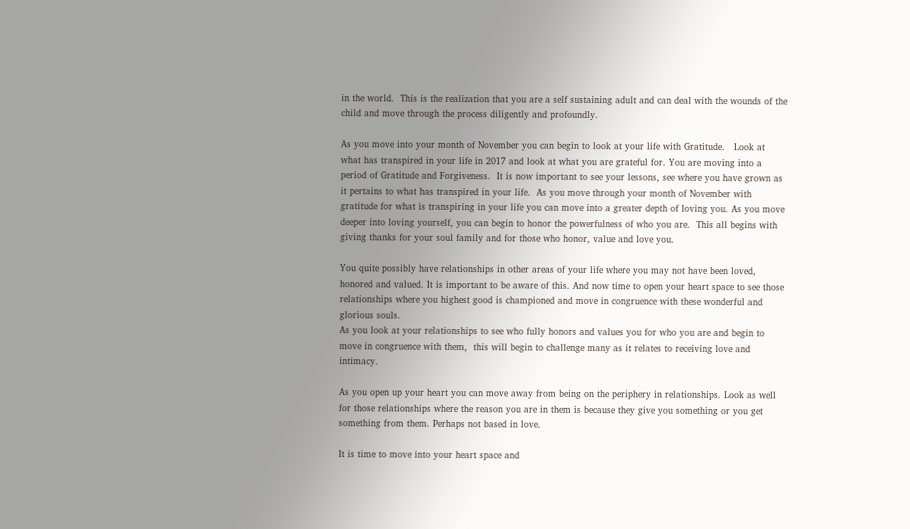in the world.  This is the realization that you are a self sustaining adult and can deal with the wounds of the child and move through the process diligently and profoundly.

As you move into your month of November you can begin to look at your life with Gratitude.   Look at what has transpired in your life in 2017 and look at what you are grateful for. You are moving into a period of Gratitude and Forgiveness.  It is now important to see your lessons, see where you have grown as it pertains to what has transpired in your life.  As you move through your month of November with gratitude for what is transpiring in your life you can move into a greater depth of loving you. As you move deeper into loving yourself, you can begin to honor the powerfulness of who you are.  This all begins with giving thanks for your soul family and for those who honor, value and love you.

You quite possibly have relationships in other areas of your life where you may not have been loved, honored and valued. It is important to be aware of this. And now time to open your heart space to see those relationships where you highest good is championed and move in congruence with these wonderful and glorious souls.
As you look at your relationships to see who fully honors and values you for who you are and begin to move in congruence with them,  this will begin to challenge many as it relates to receiving love and intimacy.

As you open up your heart you can move away from being on the periphery in relationships. Look as well for those relationships where the reason you are in them is because they give you something or you get something from them. Perhaps not based in love.

It is time to move into your heart space and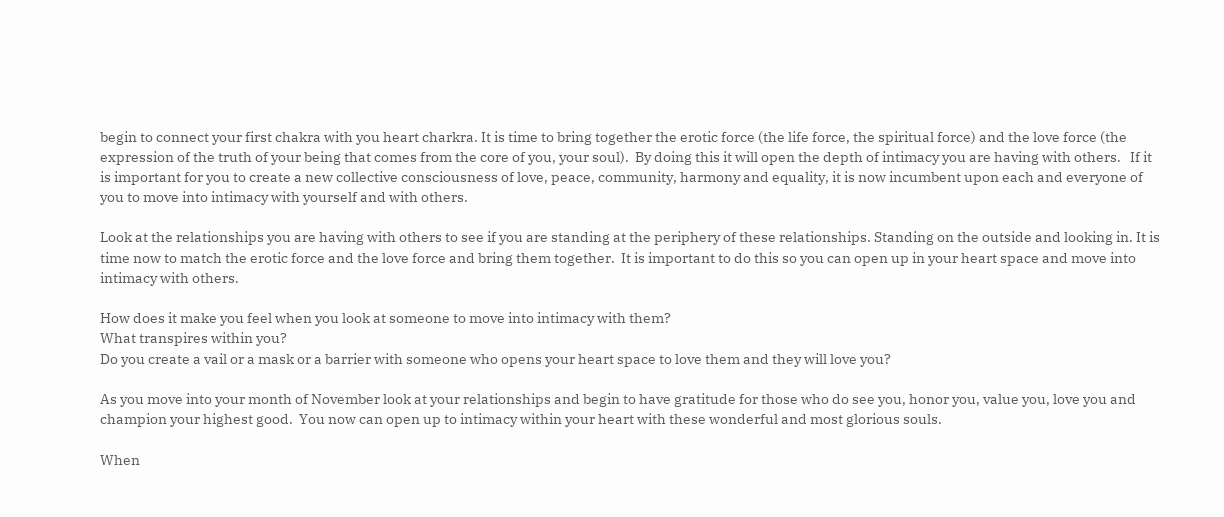begin to connect your first chakra with you heart charkra. It is time to bring together the erotic force (the life force, the spiritual force) and the love force (the expression of the truth of your being that comes from the core of you, your soul).  By doing this it will open the depth of intimacy you are having with others.   If it is important for you to create a new collective consciousness of love, peace, community, harmony and equality, it is now incumbent upon each and everyone of you to move into intimacy with yourself and with others.

Look at the relationships you are having with others to see if you are standing at the periphery of these relationships. Standing on the outside and looking in. It is time now to match the erotic force and the love force and bring them together.  It is important to do this so you can open up in your heart space and move into intimacy with others.

How does it make you feel when you look at someone to move into intimacy with them?
What transpires within you?
Do you create a vail or a mask or a barrier with someone who opens your heart space to love them and they will love you?

As you move into your month of November look at your relationships and begin to have gratitude for those who do see you, honor you, value you, love you and champion your highest good.  You now can open up to intimacy within your heart with these wonderful and most glorious souls.

When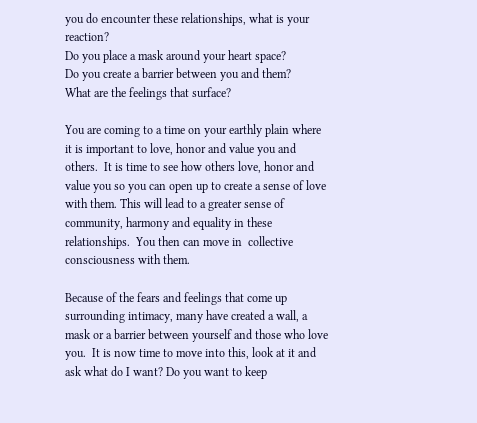you do encounter these relationships, what is your reaction?
Do you place a mask around your heart space?
Do you create a barrier between you and them?
What are the feelings that surface?

You are coming to a time on your earthly plain where it is important to love, honor and value you and others.  It is time to see how others love, honor and value you so you can open up to create a sense of love with them. This will lead to a greater sense of community, harmony and equality in these relationships.  You then can move in  collective consciousness with them.

Because of the fears and feelings that come up surrounding intimacy, many have created a wall, a mask or a barrier between yourself and those who love you.  It is now time to move into this, look at it and ask what do I want? Do you want to keep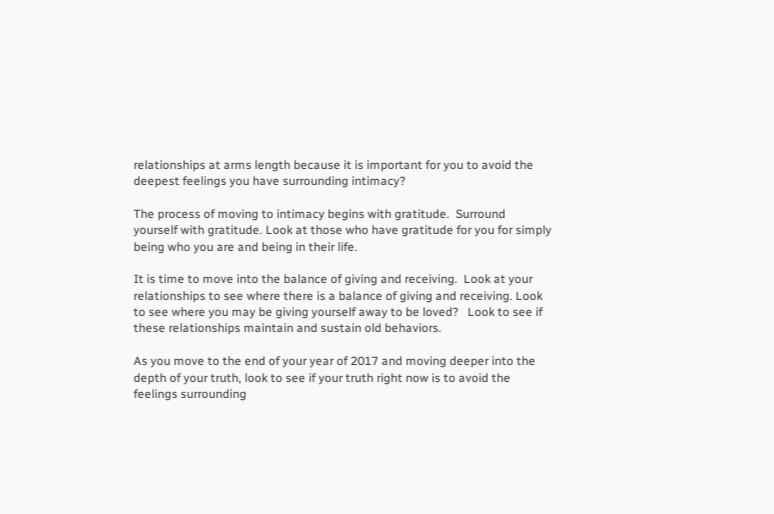relationships at arms length because it is important for you to avoid the deepest feelings you have surrounding intimacy?

The process of moving to intimacy begins with gratitude.  Surround yourself with gratitude. Look at those who have gratitude for you for simply being who you are and being in their life.

It is time to move into the balance of giving and receiving.  Look at your relationships to see where there is a balance of giving and receiving. Look to see where you may be giving yourself away to be loved?   Look to see if these relationships maintain and sustain old behaviors.

As you move to the end of your year of 2017 and moving deeper into the depth of your truth, look to see if your truth right now is to avoid the feelings surrounding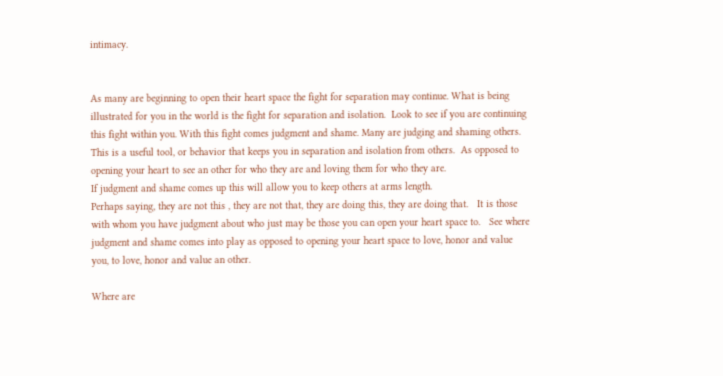intimacy.


As many are beginning to open their heart space the fight for separation may continue. What is being illustrated for you in the world is the fight for separation and isolation.  Look to see if you are continuing this fight within you. With this fight comes judgment and shame. Many are judging and shaming others. This is a useful tool, or behavior that keeps you in separation and isolation from others.  As opposed to opening your heart to see an other for who they are and loving them for who they are.
If judgment and shame comes up this will allow you to keep others at arms length.
Perhaps saying, they are not this , they are not that, they are doing this, they are doing that.   It is those with whom you have judgment about who just may be those you can open your heart space to.   See where judgment and shame comes into play as opposed to opening your heart space to love, honor and value you, to love, honor and value an other.

Where are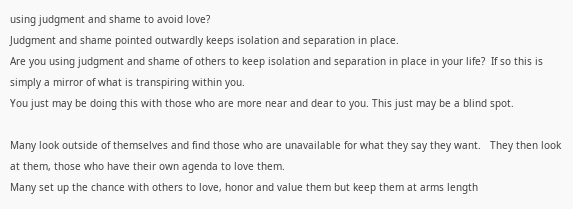using judgment and shame to avoid love?
Judgment and shame pointed outwardly keeps isolation and separation in place.
Are you using judgment and shame of others to keep isolation and separation in place in your life?  If so this is simply a mirror of what is transpiring within you.
You just may be doing this with those who are more near and dear to you. This just may be a blind spot.

Many look outside of themselves and find those who are unavailable for what they say they want.   They then look at them, those who have their own agenda to love them.
Many set up the chance with others to love, honor and value them but keep them at arms length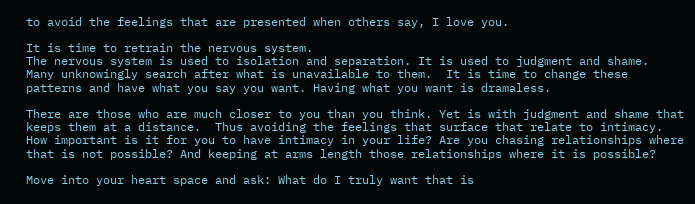to avoid the feelings that are presented when others say, I love you.

It is time to retrain the nervous system.
The nervous system is used to isolation and separation. It is used to judgment and shame.  Many unknowingly search after what is unavailable to them.  It is time to change these patterns and have what you say you want. Having what you want is dramaless.

There are those who are much closer to you than you think. Yet is with judgment and shame that keeps them at a distance.  Thus avoiding the feelings that surface that relate to intimacy.  How important is it for you to have intimacy in your life? Are you chasing relationships where that is not possible? And keeping at arms length those relationships where it is possible?

Move into your heart space and ask: What do I truly want that is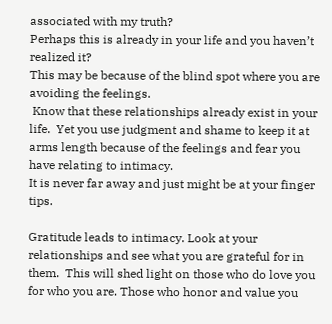associated with my truth?
Perhaps this is already in your life and you haven’t realized it?
This may be because of the blind spot where you are avoiding the feelings.
 Know that these relationships already exist in your life.  Yet you use judgment and shame to keep it at arms length because of the feelings and fear you have relating to intimacy.
It is never far away and just might be at your finger tips.

Gratitude leads to intimacy. Look at your relationships and see what you are grateful for in them.  This will shed light on those who do love you for who you are. Those who honor and value you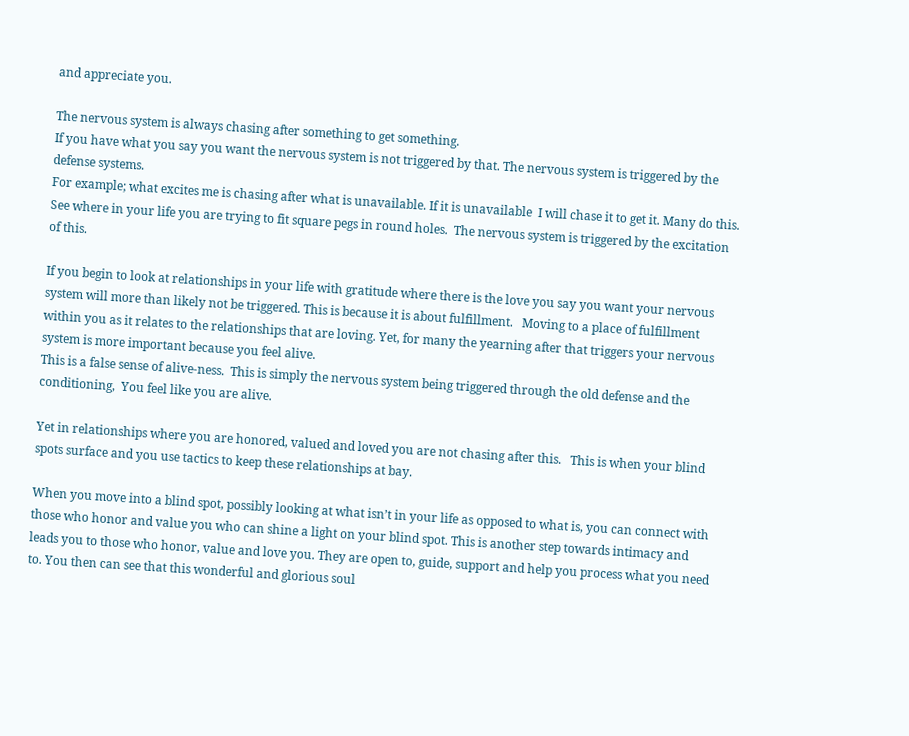and appreciate you.

The nervous system is always chasing after something to get something.
If you have what you say you want the nervous system is not triggered by that. The nervous system is triggered by the defense systems.
For example; what excites me is chasing after what is unavailable. If it is unavailable  I will chase it to get it. Many do this.
See where in your life you are trying to fit square pegs in round holes.  The nervous system is triggered by the excitation of this.

If you begin to look at relationships in your life with gratitude where there is the love you say you want your nervous system will more than likely not be triggered. This is because it is about fulfillment.   Moving to a place of fulfillment within you as it relates to the relationships that are loving. Yet, for many the yearning after that triggers your nervous system is more important because you feel alive.
This is a false sense of alive-ness.  This is simply the nervous system being triggered through the old defense and the conditioning,  You feel like you are alive.

Yet in relationships where you are honored, valued and loved you are not chasing after this.   This is when your blind spots surface and you use tactics to keep these relationships at bay.

When you move into a blind spot, possibly looking at what isn’t in your life as opposed to what is, you can connect with those who honor and value you who can shine a light on your blind spot. This is another step towards intimacy and leads you to those who honor, value and love you. They are open to, guide, support and help you process what you need to. You then can see that this wonderful and glorious soul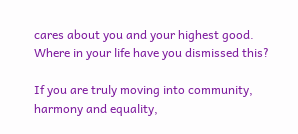cares about you and your highest good.   Where in your life have you dismissed this?

If you are truly moving into community, harmony and equality,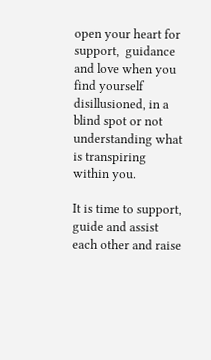open your heart for support,  guidance and love when you find yourself  disillusioned, in a blind spot or not understanding what is transpiring within you.

It is time to support, guide and assist each other and raise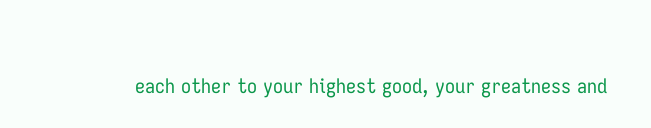each other to your highest good, your greatness and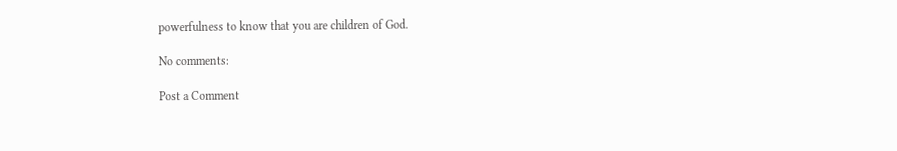powerfulness to know that you are children of God.

No comments:

Post a Comment